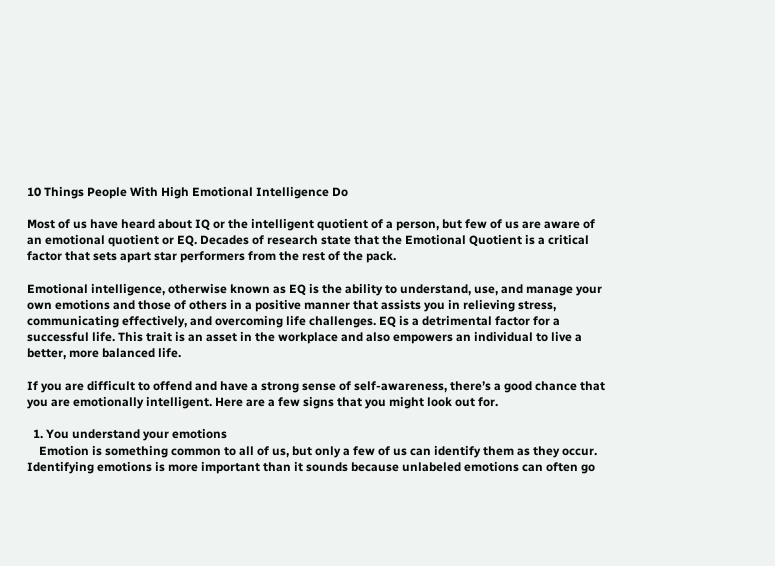10 Things People With High Emotional Intelligence Do

Most of us have heard about IQ or the intelligent quotient of a person, but few of us are aware of an emotional quotient or EQ. Decades of research state that the Emotional Quotient is a critical factor that sets apart star performers from the rest of the pack.

Emotional intelligence, otherwise known as EQ is the ability to understand, use, and manage your own emotions and those of others in a positive manner that assists you in relieving stress, communicating effectively, and overcoming life challenges. EQ is a detrimental factor for a successful life. This trait is an asset in the workplace and also empowers an individual to live a better, more balanced life.

If you are difficult to offend and have a strong sense of self-awareness, there’s a good chance that you are emotionally intelligent. Here are a few signs that you might look out for.

  1. You understand your emotions
    Emotion is something common to all of us, but only a few of us can identify them as they occur. Identifying emotions is more important than it sounds because unlabeled emotions can often go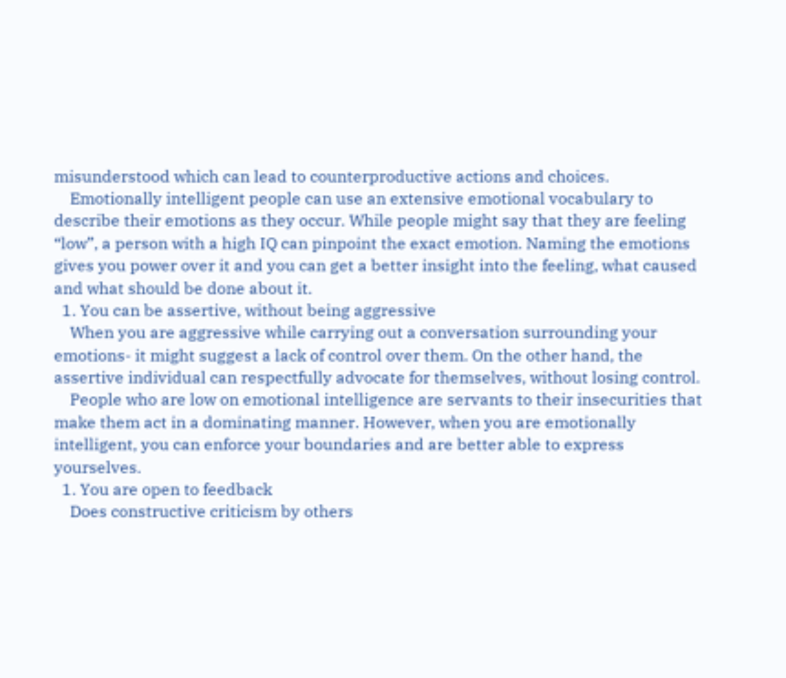misunderstood which can lead to counterproductive actions and choices.
    Emotionally intelligent people can use an extensive emotional vocabulary to describe their emotions as they occur. While people might say that they are feeling “low”, a person with a high IQ can pinpoint the exact emotion. Naming the emotions gives you power over it and you can get a better insight into the feeling, what caused and what should be done about it.
  1. You can be assertive, without being aggressive
    When you are aggressive while carrying out a conversation surrounding your emotions- it might suggest a lack of control over them. On the other hand, the assertive individual can respectfully advocate for themselves, without losing control.
    People who are low on emotional intelligence are servants to their insecurities that make them act in a dominating manner. However, when you are emotionally intelligent, you can enforce your boundaries and are better able to express yourselves.
  1. You are open to feedback
    Does constructive criticism by others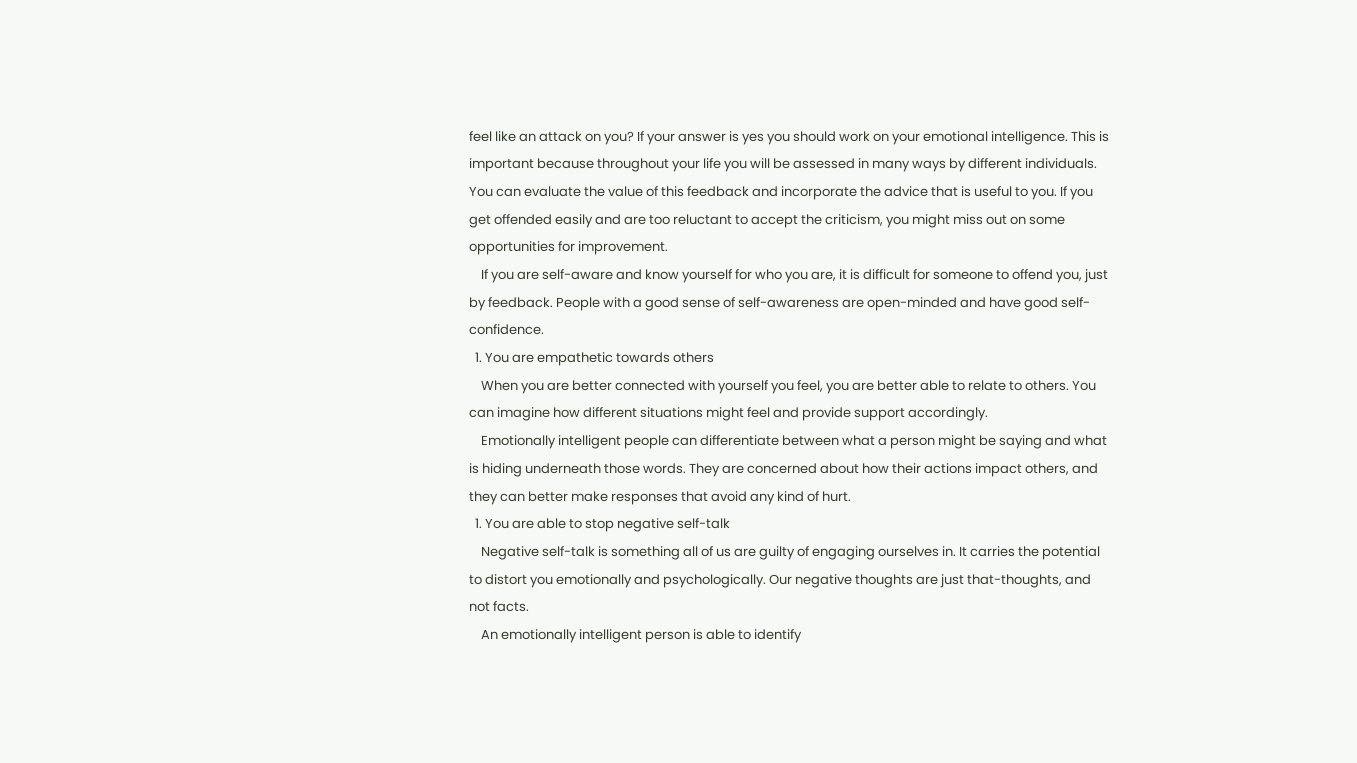feel like an attack on you? If your answer is yes you should work on your emotional intelligence. This is important because throughout your life you will be assessed in many ways by different individuals. You can evaluate the value of this feedback and incorporate the advice that is useful to you. If you get offended easily and are too reluctant to accept the criticism, you might miss out on some opportunities for improvement.
    If you are self-aware and know yourself for who you are, it is difficult for someone to offend you, just by feedback. People with a good sense of self-awareness are open-minded and have good self-confidence.
  1. You are empathetic towards others
    When you are better connected with yourself you feel, you are better able to relate to others. You can imagine how different situations might feel and provide support accordingly.
    Emotionally intelligent people can differentiate between what a person might be saying and what is hiding underneath those words. They are concerned about how their actions impact others, and they can better make responses that avoid any kind of hurt.
  1. You are able to stop negative self-talk
    Negative self-talk is something all of us are guilty of engaging ourselves in. It carries the potential to distort you emotionally and psychologically. Our negative thoughts are just that-thoughts, and not facts.
    An emotionally intelligent person is able to identify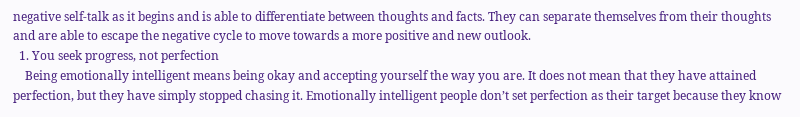negative self-talk as it begins and is able to differentiate between thoughts and facts. They can separate themselves from their thoughts and are able to escape the negative cycle to move towards a more positive and new outlook.
  1. You seek progress, not perfection
    Being emotionally intelligent means being okay and accepting yourself the way you are. It does not mean that they have attained perfection, but they have simply stopped chasing it. Emotionally intelligent people don’t set perfection as their target because they know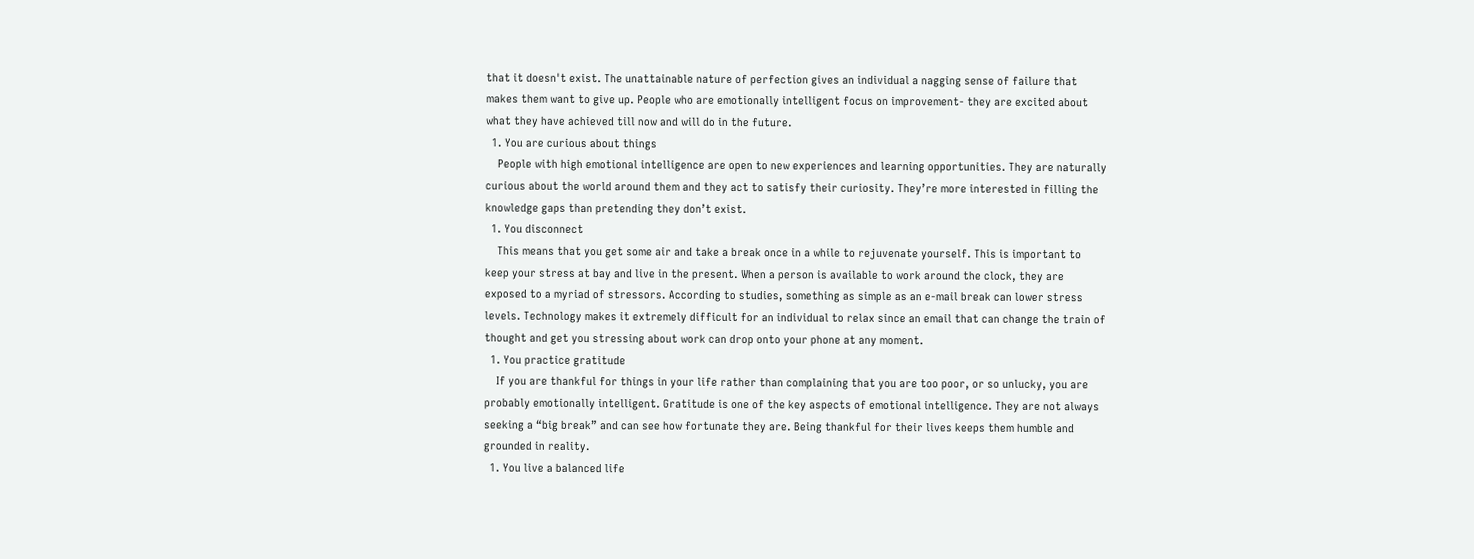that it doesn't exist. The unattainable nature of perfection gives an individual a nagging sense of failure that makes them want to give up. People who are emotionally intelligent focus on improvement- they are excited about what they have achieved till now and will do in the future.
  1. You are curious about things
    People with high emotional intelligence are open to new experiences and learning opportunities. They are naturally curious about the world around them and they act to satisfy their curiosity. They’re more interested in filling the knowledge gaps than pretending they don’t exist.
  1. You disconnect
    This means that you get some air and take a break once in a while to rejuvenate yourself. This is important to keep your stress at bay and live in the present. When a person is available to work around the clock, they are exposed to a myriad of stressors. According to studies, something as simple as an e-mail break can lower stress levels. Technology makes it extremely difficult for an individual to relax since an email that can change the train of thought and get you stressing about work can drop onto your phone at any moment.
  1. You practice gratitude
    If you are thankful for things in your life rather than complaining that you are too poor, or so unlucky, you are probably emotionally intelligent. Gratitude is one of the key aspects of emotional intelligence. They are not always seeking a “big break” and can see how fortunate they are. Being thankful for their lives keeps them humble and grounded in reality.
  1. You live a balanced life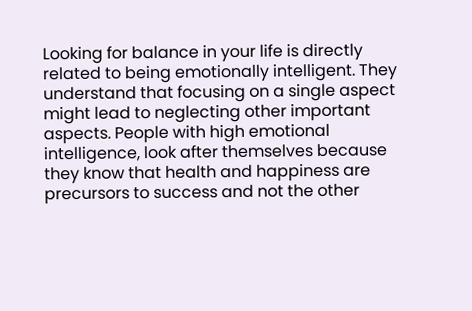Looking for balance in your life is directly related to being emotionally intelligent. They understand that focusing on a single aspect might lead to neglecting other important aspects. People with high emotional intelligence, look after themselves because they know that health and happiness are precursors to success and not the other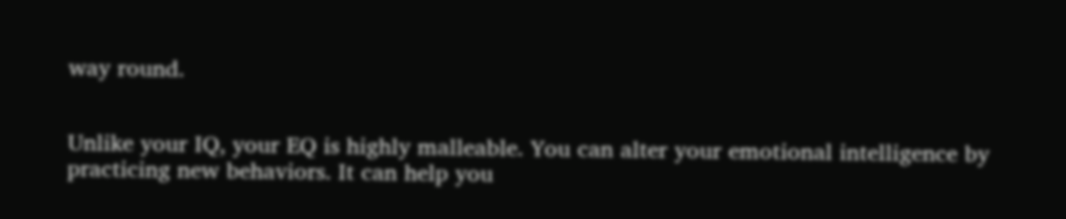way round.


Unlike your IQ, your EQ is highly malleable. You can alter your emotional intelligence by practicing new behaviors. It can help you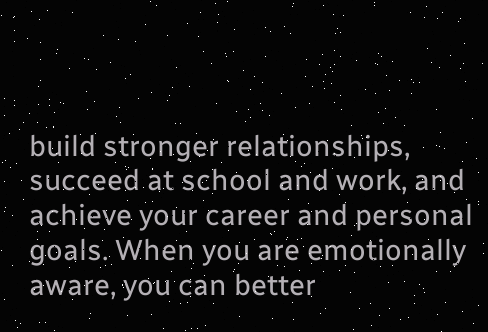build stronger relationships, succeed at school and work, and achieve your career and personal goals. When you are emotionally aware, you can better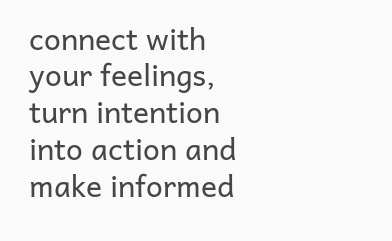connect with your feelings, turn intention into action and make informed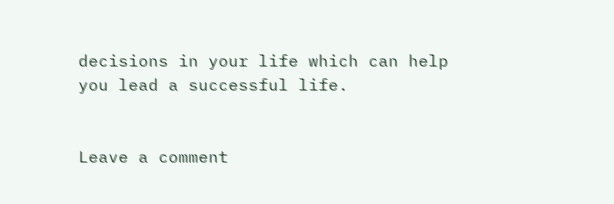decisions in your life which can help you lead a successful life.


Leave a comment